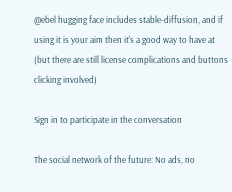@ebel hugging face includes stable-diffusion, and if using it is your aim then it's a good way to have at (but there are still license complications and buttons clicking involved)

Sign in to participate in the conversation

The social network of the future: No ads, no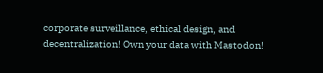corporate surveillance, ethical design, and decentralization! Own your data with Mastodon!